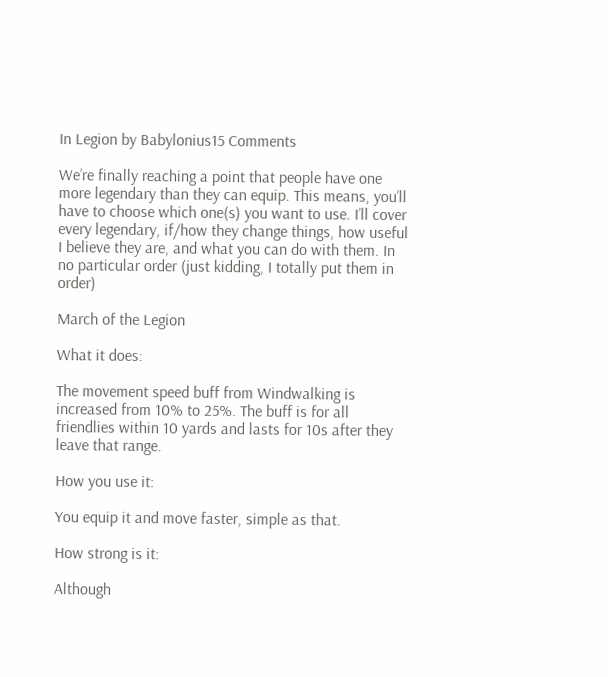In Legion by Babylonius15 Comments

We’re finally reaching a point that people have one more legendary than they can equip. This means, you’ll have to choose which one(s) you want to use. I’ll cover every legendary, if/how they change things, how useful I believe they are, and what you can do with them. In no particular order (just kidding, I totally put them in order)

March of the Legion

What it does:

The movement speed buff from Windwalking is increased from 10% to 25%. The buff is for all friendlies within 10 yards and lasts for 10s after they leave that range.

How you use it:

You equip it and move faster, simple as that.

How strong is it:

Although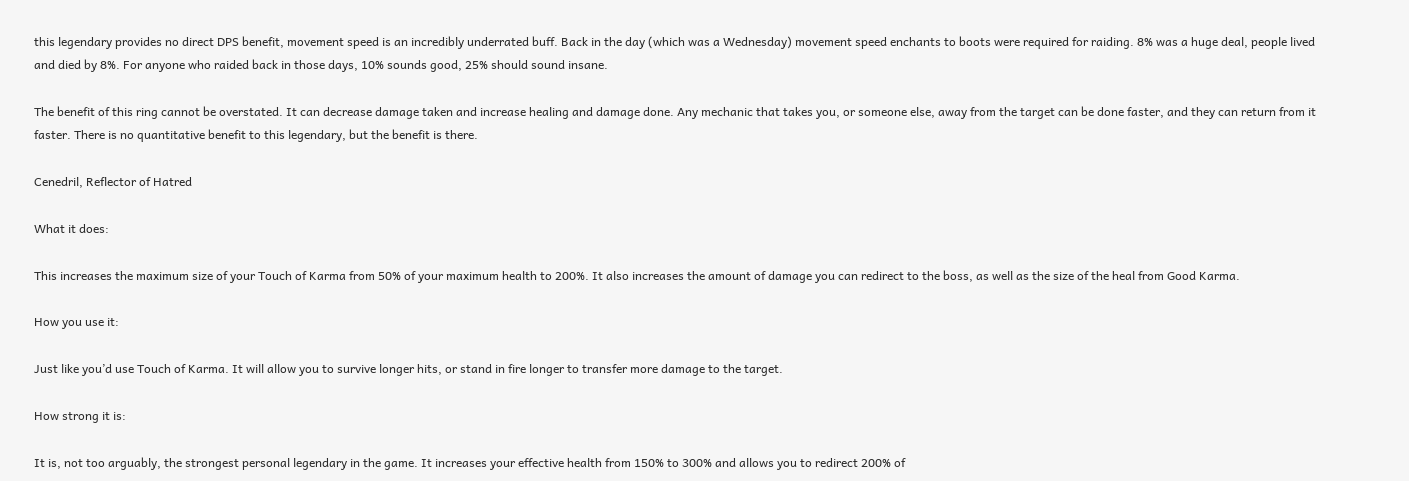this legendary provides no direct DPS benefit, movement speed is an incredibly underrated buff. Back in the day (which was a Wednesday) movement speed enchants to boots were required for raiding. 8% was a huge deal, people lived and died by 8%. For anyone who raided back in those days, 10% sounds good, 25% should sound insane.

The benefit of this ring cannot be overstated. It can decrease damage taken and increase healing and damage done. Any mechanic that takes you, or someone else, away from the target can be done faster, and they can return from it faster. There is no quantitative benefit to this legendary, but the benefit is there.

Cenedril, Reflector of Hatred

What it does:

This increases the maximum size of your Touch of Karma from 50% of your maximum health to 200%. It also increases the amount of damage you can redirect to the boss, as well as the size of the heal from Good Karma.

How you use it:

Just like you’d use Touch of Karma. It will allow you to survive longer hits, or stand in fire longer to transfer more damage to the target.

How strong it is:

It is, not too arguably, the strongest personal legendary in the game. It increases your effective health from 150% to 300% and allows you to redirect 200% of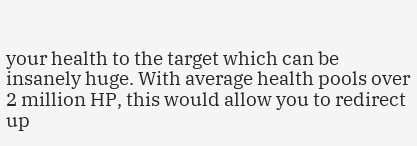your health to the target which can be insanely huge. With average health pools over 2 million HP, this would allow you to redirect up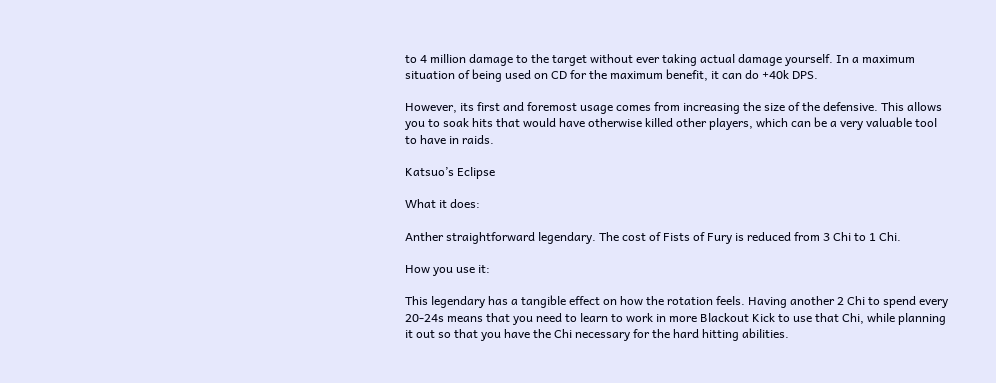to 4 million damage to the target without ever taking actual damage yourself. In a maximum situation of being used on CD for the maximum benefit, it can do +40k DPS.

However, its first and foremost usage comes from increasing the size of the defensive. This allows you to soak hits that would have otherwise killed other players, which can be a very valuable tool to have in raids.

Katsuo’s Eclipse

What it does:

Anther straightforward legendary. The cost of Fists of Fury is reduced from 3 Chi to 1 Chi.

How you use it:

This legendary has a tangible effect on how the rotation feels. Having another 2 Chi to spend every 20-24s means that you need to learn to work in more Blackout Kick to use that Chi, while planning it out so that you have the Chi necessary for the hard hitting abilities.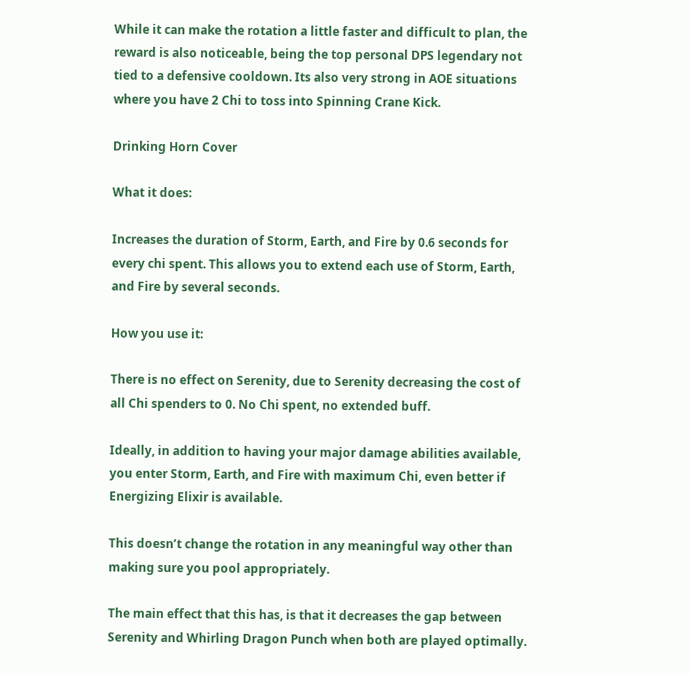While it can make the rotation a little faster and difficult to plan, the reward is also noticeable, being the top personal DPS legendary not tied to a defensive cooldown. Its also very strong in AOE situations where you have 2 Chi to toss into Spinning Crane Kick.

Drinking Horn Cover

What it does:

Increases the duration of Storm, Earth, and Fire by 0.6 seconds for every chi spent. This allows you to extend each use of Storm, Earth, and Fire by several seconds.

How you use it:

There is no effect on Serenity, due to Serenity decreasing the cost of all Chi spenders to 0. No Chi spent, no extended buff.

Ideally, in addition to having your major damage abilities available, you enter Storm, Earth, and Fire with maximum Chi, even better if Energizing Elixir is available.

This doesn’t change the rotation in any meaningful way other than making sure you pool appropriately.

The main effect that this has, is that it decreases the gap between Serenity and Whirling Dragon Punch when both are played optimally.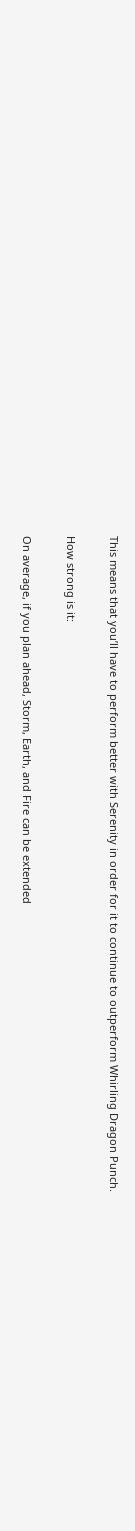This means that you’ll have to perform better with Serenity in order for it to continue to outperform Whirling Dragon Punch.

How strong is it:

On average, if you plan ahead, Storm, Earth, and Fire can be extended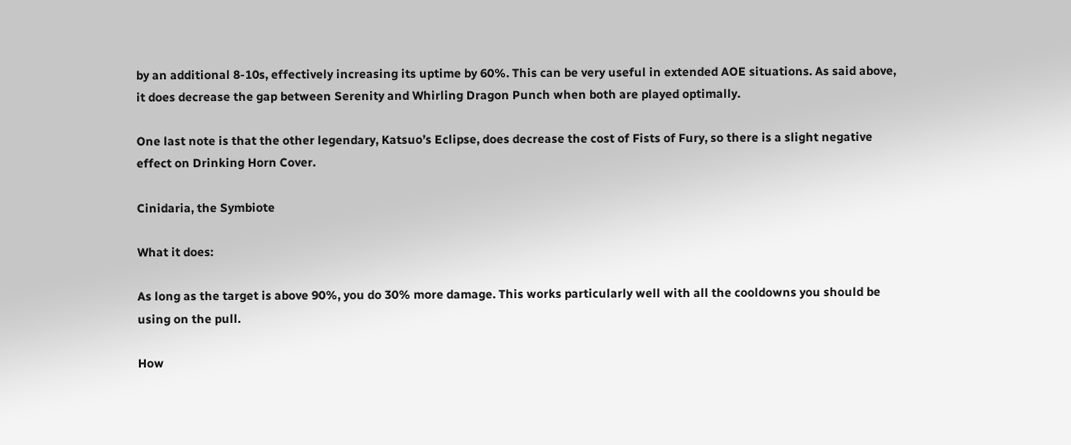by an additional 8-10s, effectively increasing its uptime by 60%. This can be very useful in extended AOE situations. As said above, it does decrease the gap between Serenity and Whirling Dragon Punch when both are played optimally.

One last note is that the other legendary, Katsuo’s Eclipse, does decrease the cost of Fists of Fury, so there is a slight negative effect on Drinking Horn Cover.

Cinidaria, the Symbiote

What it does:

As long as the target is above 90%, you do 30% more damage. This works particularly well with all the cooldowns you should be using on the pull.

How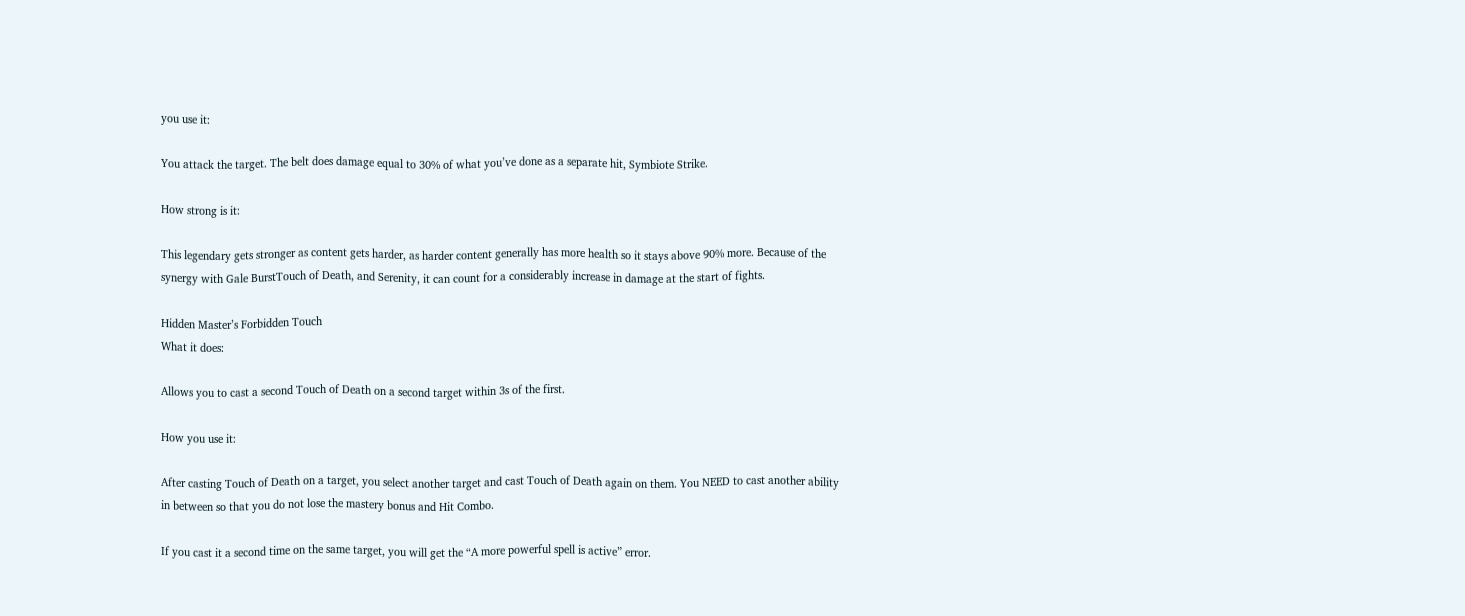you use it:

You attack the target. The belt does damage equal to 30% of what you’ve done as a separate hit, Symbiote Strike.

How strong is it:

This legendary gets stronger as content gets harder, as harder content generally has more health so it stays above 90% more. Because of the synergy with Gale BurstTouch of Death, and Serenity, it can count for a considerably increase in damage at the start of fights.

Hidden Master’s Forbidden Touch
What it does:

Allows you to cast a second Touch of Death on a second target within 3s of the first.

How you use it:

After casting Touch of Death on a target, you select another target and cast Touch of Death again on them. You NEED to cast another ability in between so that you do not lose the mastery bonus and Hit Combo.

If you cast it a second time on the same target, you will get the “A more powerful spell is active” error.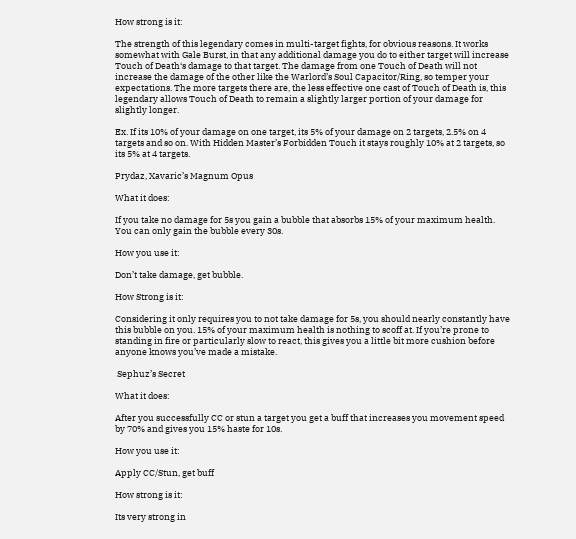How strong is it:

The strength of this legendary comes in multi-target fights, for obvious reasons. It works somewhat with Gale Burst, in that any additional damage you do to either target will increase Touch of Death‘s damage to that target. The damage from one Touch of Death will not increase the damage of the other like the Warlord’s Soul Capacitor/Ring, so temper your expectations. The more targets there are, the less effective one cast of Touch of Death is, this legendary allows Touch of Death to remain a slightly larger portion of your damage for slightly longer.

Ex. If its 10% of your damage on one target, its 5% of your damage on 2 targets, 2.5% on 4 targets and so on. With Hidden Master’s Forbidden Touch it stays roughly 10% at 2 targets, so its 5% at 4 targets.

Prydaz, Xavaric’s Magnum Opus

What it does:

If you take no damage for 5s you gain a bubble that absorbs 15% of your maximum health. You can only gain the bubble every 30s.

How you use it:

Don’t take damage, get bubble.

How Strong is it:

Considering it only requires you to not take damage for 5s, you should nearly constantly have this bubble on you. 15% of your maximum health is nothing to scoff at. If you’re prone to standing in fire or particularly slow to react, this gives you a little bit more cushion before anyone knows you’ve made a mistake.

 Sephuz’s Secret

What it does:

After you successfully CC or stun a target you get a buff that increases you movement speed by 70% and gives you 15% haste for 10s.

How you use it:

Apply CC/Stun, get buff

How strong is it:

Its very strong in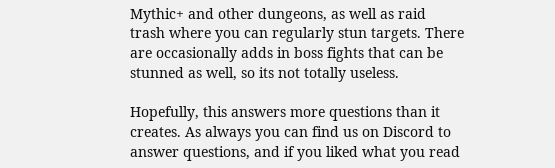Mythic+ and other dungeons, as well as raid trash where you can regularly stun targets. There are occasionally adds in boss fights that can be stunned as well, so its not totally useless.

Hopefully, this answers more questions than it creates. As always you can find us on Discord to answer questions, and if you liked what you read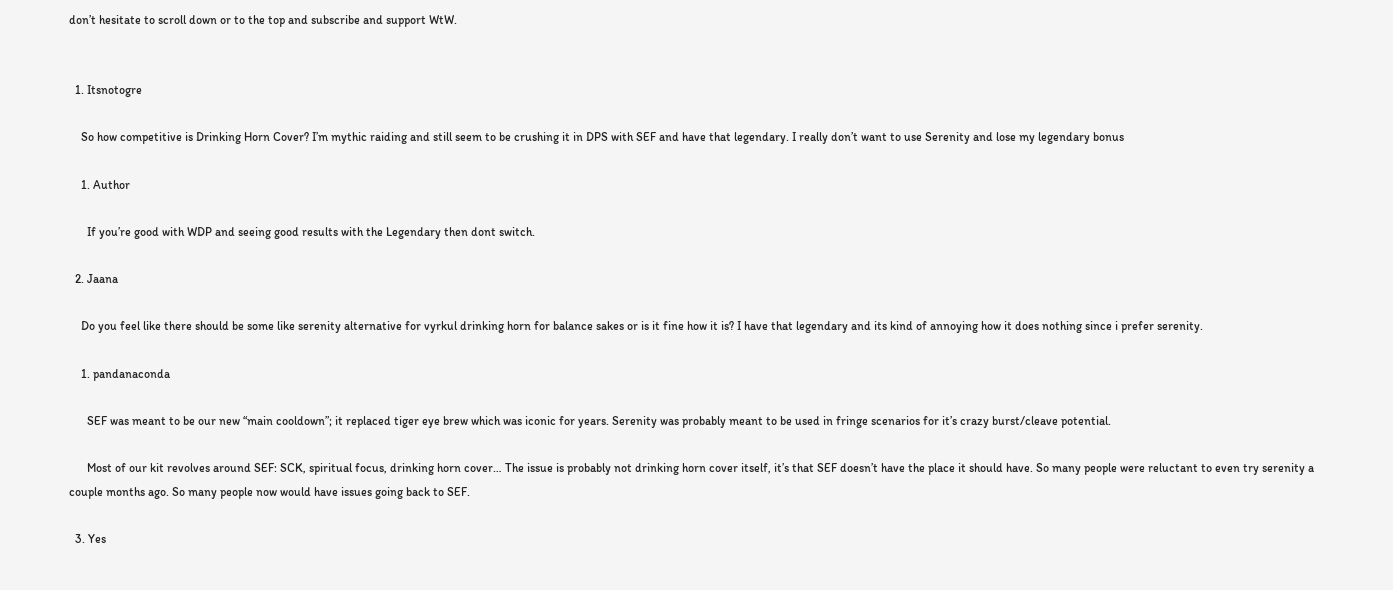don’t hesitate to scroll down or to the top and subscribe and support WtW.


  1. Itsnotogre

    So how competitive is Drinking Horn Cover? I’m mythic raiding and still seem to be crushing it in DPS with SEF and have that legendary. I really don’t want to use Serenity and lose my legendary bonus

    1. Author

      If you’re good with WDP and seeing good results with the Legendary then dont switch.

  2. Jaana

    Do you feel like there should be some like serenity alternative for vyrkul drinking horn for balance sakes or is it fine how it is? I have that legendary and its kind of annoying how it does nothing since i prefer serenity.

    1. pandanaconda

      SEF was meant to be our new “main cooldown”; it replaced tiger eye brew which was iconic for years. Serenity was probably meant to be used in fringe scenarios for it’s crazy burst/cleave potential.

      Most of our kit revolves around SEF: SCK, spiritual focus, drinking horn cover… The issue is probably not drinking horn cover itself, it’s that SEF doesn’t have the place it should have. So many people were reluctant to even try serenity a couple months ago. So many people now would have issues going back to SEF.

  3. Yes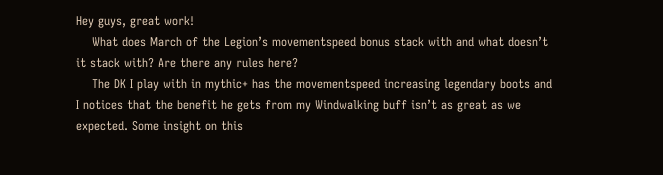Hey guys, great work!
    What does March of the Legion’s movementspeed bonus stack with and what doesn’t it stack with? Are there any rules here?
    The DK I play with in mythic+ has the movementspeed increasing legendary boots and I notices that the benefit he gets from my Windwalking buff isn’t as great as we expected. Some insight on this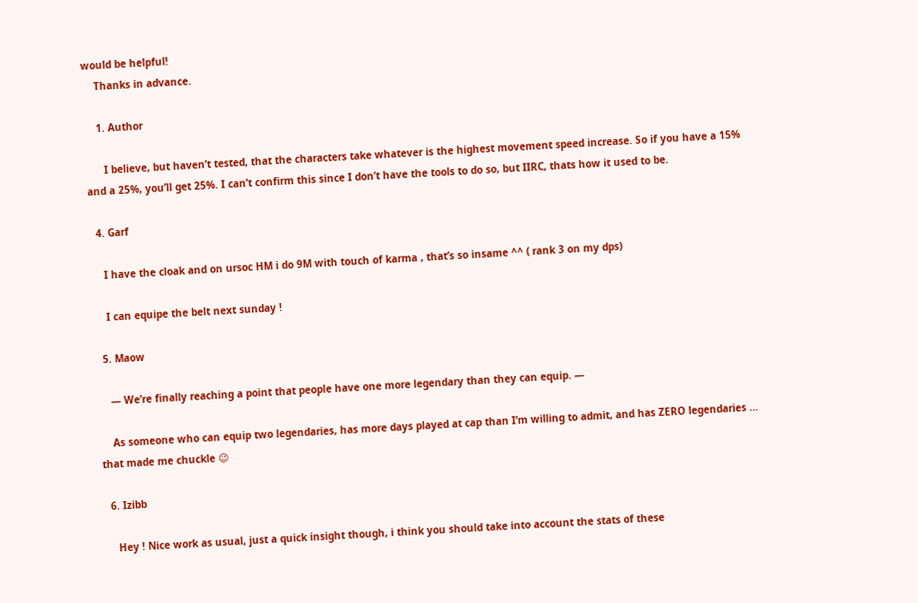would be helpful!
    Thanks in advance.

    1. Author

      I believe, but haven’t tested, that the characters take whatever is the highest movement speed increase. So if you have a 15% and a 25%, you’ll get 25%. I can’t confirm this since I don’t have the tools to do so, but IIRC, thats how it used to be.

  4. Garf

    I have the cloak and on ursoc HM i do 9M with touch of karma , that’s so insame ^^ ( rank 3 on my dps)

    I can equipe the belt next sunday !

  5. Maow

    — We’re finally reaching a point that people have one more legendary than they can equip. —

    As someone who can equip two legendaries, has more days played at cap than I’m willing to admit, and has ZERO legendaries … that made me chuckle 😉

  6. Izibb

    Hey ! Nice work as usual, just a quick insight though, i think you should take into account the stats of these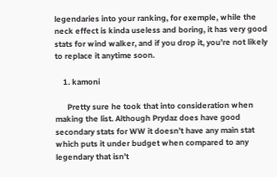legendaries into your ranking, for exemple, while the neck effect is kinda useless and boring, it has very good stats for wind walker, and if you drop it, you’re not likely to replace it anytime soon.

    1. kamoni

      Pretty sure he took that into consideration when making the list. Although Prydaz does have good secondary stats for WW it doesn’t have any main stat which puts it under budget when compared to any legendary that isn’t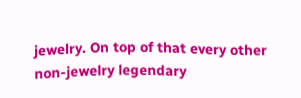jewelry. On top of that every other non-jewelry legendary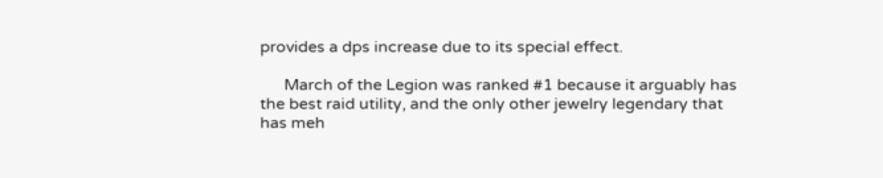provides a dps increase due to its special effect.

      March of the Legion was ranked #1 because it arguably has the best raid utility, and the only other jewelry legendary that has meh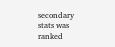secondary stats was ranked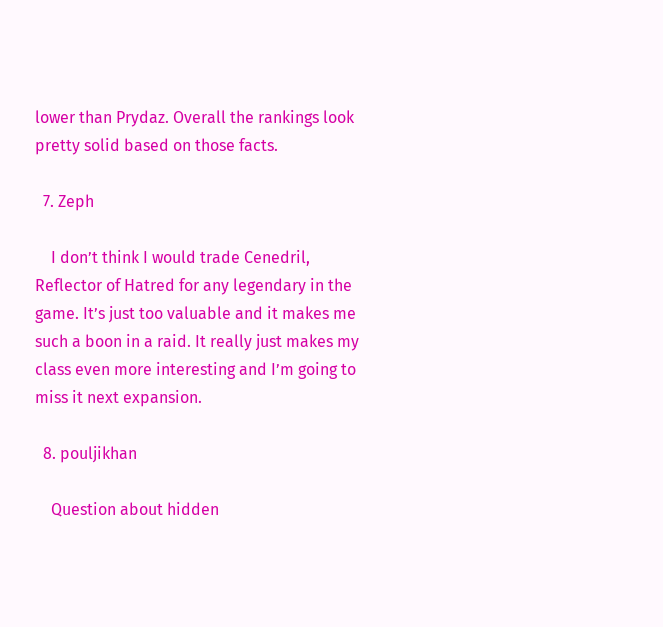lower than Prydaz. Overall the rankings look pretty solid based on those facts.

  7. Zeph

    I don’t think I would trade Cenedril, Reflector of Hatred for any legendary in the game. It’s just too valuable and it makes me such a boon in a raid. It really just makes my class even more interesting and I’m going to miss it next expansion.

  8. pouljikhan

    Question about hidden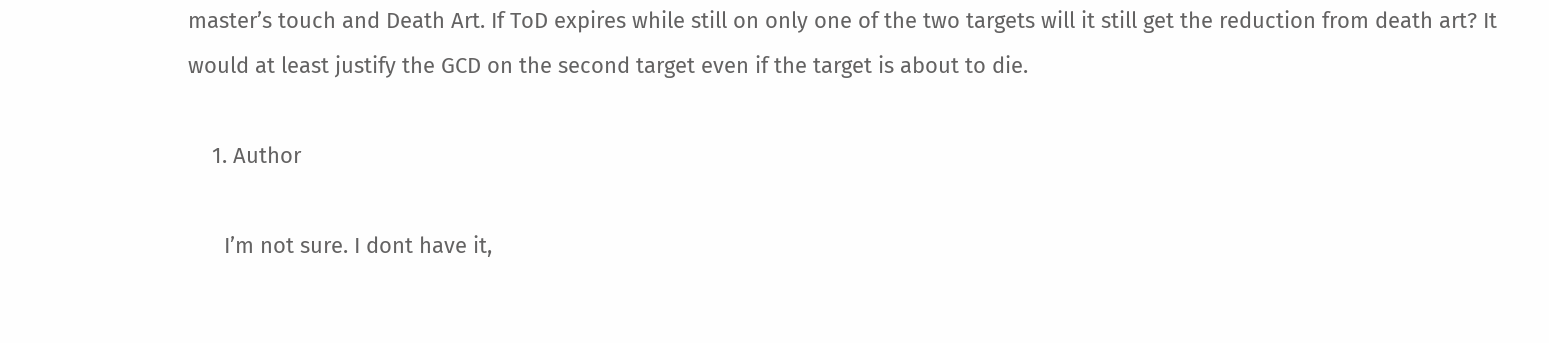master’s touch and Death Art. If ToD expires while still on only one of the two targets will it still get the reduction from death art? It would at least justify the GCD on the second target even if the target is about to die.

    1. Author

      I’m not sure. I dont have it,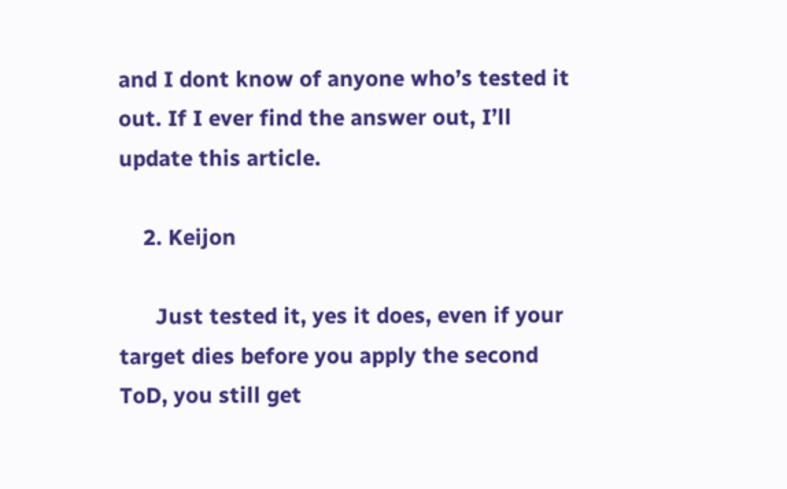and I dont know of anyone who’s tested it out. If I ever find the answer out, I’ll update this article.

    2. Keijon

      Just tested it, yes it does, even if your target dies before you apply the second ToD, you still get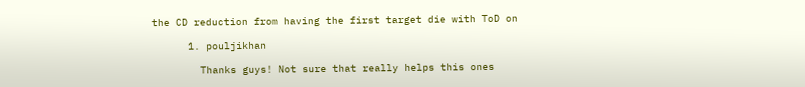the CD reduction from having the first target die with ToD on

      1. pouljikhan

        Thanks guys! Not sure that really helps this ones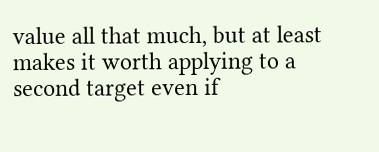value all that much, but at least makes it worth applying to a second target even if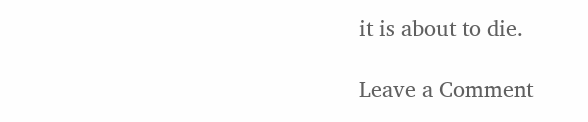it is about to die.

Leave a Comment